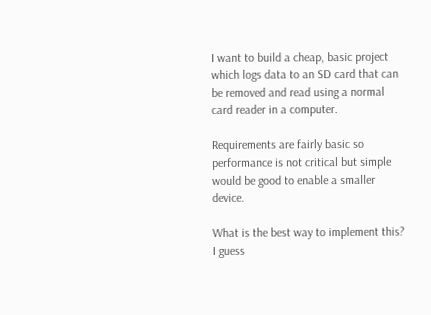I want to build a cheap, basic project which logs data to an SD card that can be removed and read using a normal card reader in a computer.

Requirements are fairly basic so performance is not critical but simple would be good to enable a smaller device.

What is the best way to implement this? I guess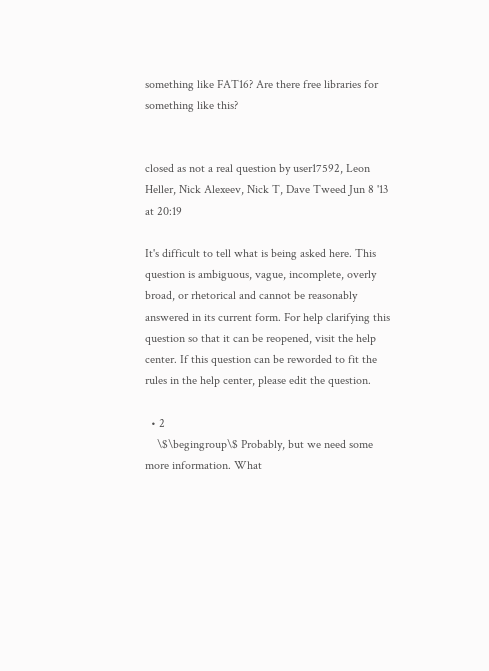something like FAT16? Are there free libraries for something like this?


closed as not a real question by user17592, Leon Heller, Nick Alexeev, Nick T, Dave Tweed Jun 8 '13 at 20:19

It's difficult to tell what is being asked here. This question is ambiguous, vague, incomplete, overly broad, or rhetorical and cannot be reasonably answered in its current form. For help clarifying this question so that it can be reopened, visit the help center. If this question can be reworded to fit the rules in the help center, please edit the question.

  • 2
    \$\begingroup\$ Probably, but we need some more information. What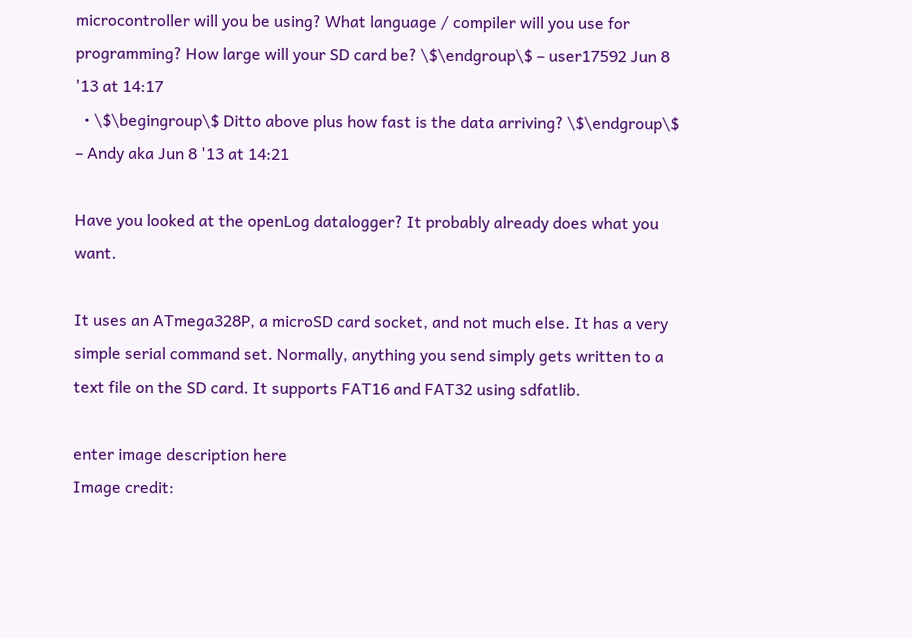microcontroller will you be using? What language / compiler will you use for programming? How large will your SD card be? \$\endgroup\$ – user17592 Jun 8 '13 at 14:17
  • \$\begingroup\$ Ditto above plus how fast is the data arriving? \$\endgroup\$ – Andy aka Jun 8 '13 at 14:21

Have you looked at the openLog datalogger? It probably already does what you want.

It uses an ATmega328P, a microSD card socket, and not much else. It has a very simple serial command set. Normally, anything you send simply gets written to a text file on the SD card. It supports FAT16 and FAT32 using sdfatlib.

enter image description here
Image credit: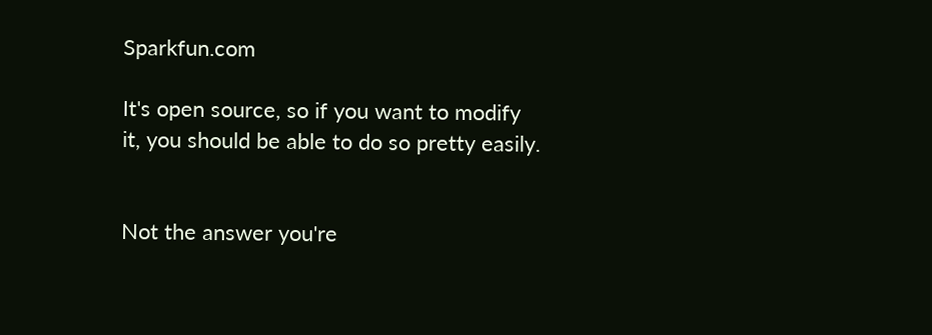Sparkfun.com

It's open source, so if you want to modify it, you should be able to do so pretty easily.


Not the answer you're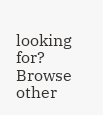looking for? Browse other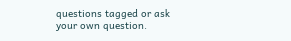questions tagged or ask your own question.